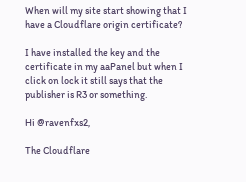When will my site start showing that I have a Cloudflare origin certificate?

I have installed the key and the certificate in my aaPanel but when I click on lock it still says that the publisher is R3 or something.

Hi @ravenfxs2,

The Cloudflare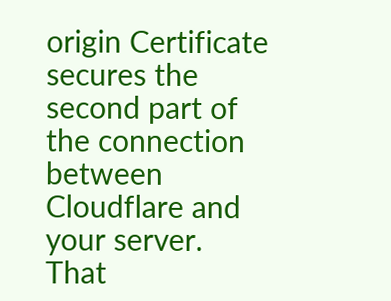origin Certificate secures the second part of the connection between Cloudflare and your server. That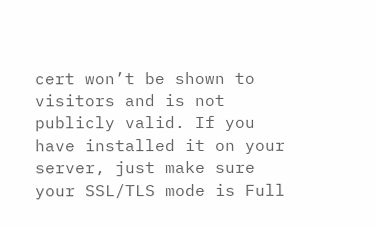cert won’t be shown to visitors and is not publicly valid. If you have installed it on your server, just make sure your SSL/TLS mode is Full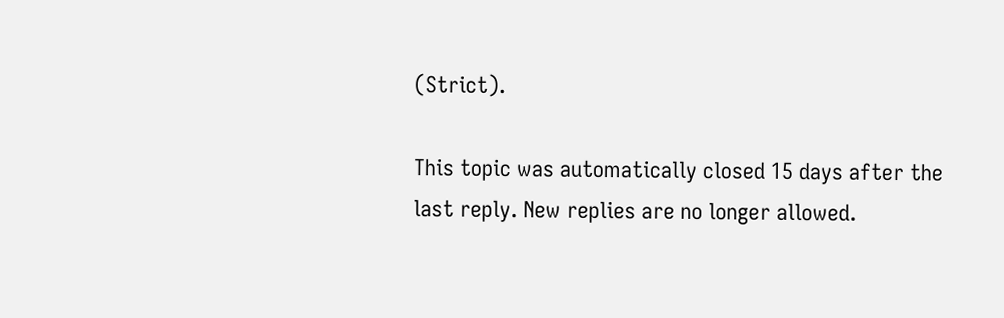(Strict).

This topic was automatically closed 15 days after the last reply. New replies are no longer allowed.